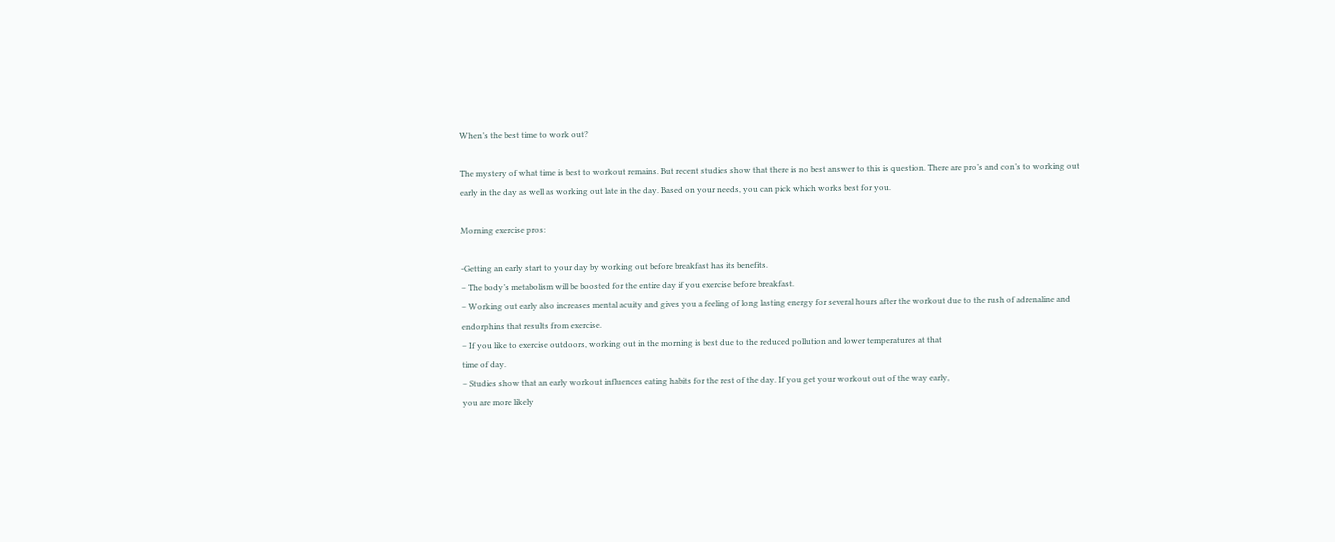When’s the best time to work out?

The mystery of what time is best to workout remains. But recent studies show that there is no best answer to this is question. There are pro’s and con’s to working out early in the day as well as working out late in the day. Based on your needs, you can pick which works best for you.

Morning exercise pros:

-Getting an early start to your day by working out before breakfast has its benefits.
– The body’s metabolism will be boosted for the entire day if you exercise before breakfast.
– Working out early also increases mental acuity and gives you a feeling of long lasting energy for several hours after the workout due to the rush of adrenaline and endorphins that results from exercise.
– If you like to exercise outdoors, working out in the morning is best due to the reduced pollution and lower temperatures at that
time of day.
– Studies show that an early workout influences eating habits for the rest of the day. If you get your workout out of the way early,
you are more likely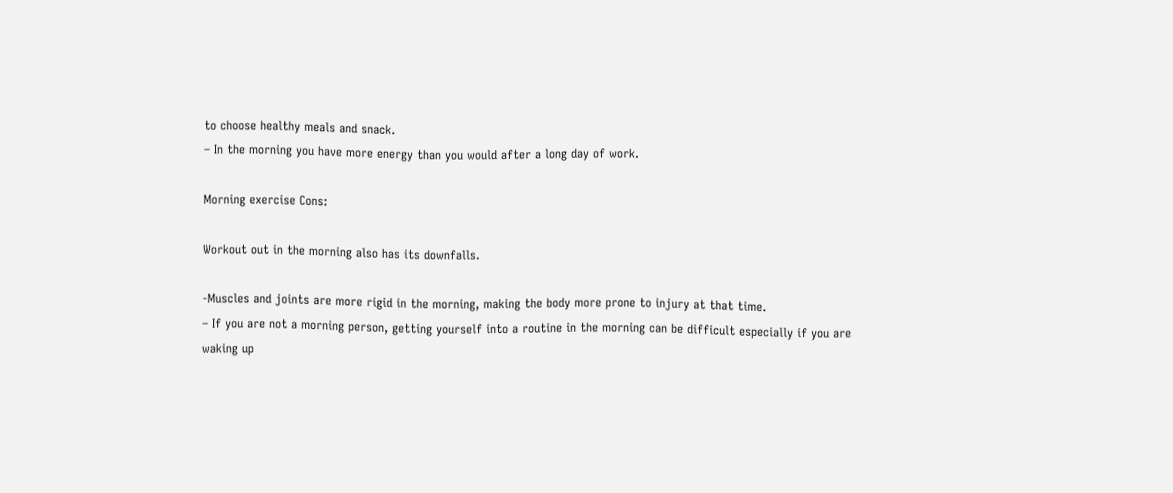to choose healthy meals and snack.
– In the morning you have more energy than you would after a long day of work.

Morning exercise Cons:

Workout out in the morning also has its downfalls.

-Muscles and joints are more rigid in the morning, making the body more prone to injury at that time.
– If you are not a morning person, getting yourself into a routine in the morning can be difficult especially if you are waking up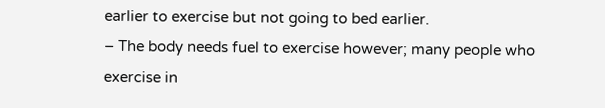earlier to exercise but not going to bed earlier.
– The body needs fuel to exercise however; many people who exercise in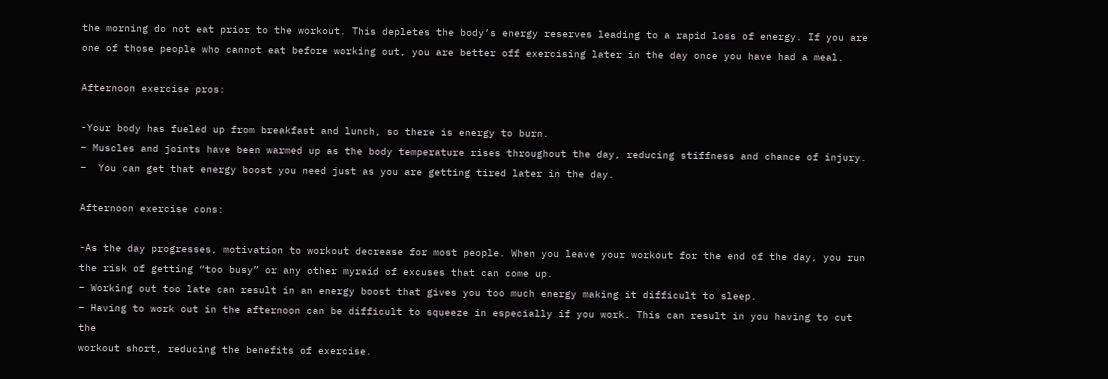the morning do not eat prior to the workout. This depletes the body’s energy reserves leading to a rapid loss of energy. If you are one of those people who cannot eat before working out, you are better off exercising later in the day once you have had a meal.

Afternoon exercise pros:

-Your body has fueled up from breakfast and lunch, so there is energy to burn.
– Muscles and joints have been warmed up as the body temperature rises throughout the day, reducing stiffness and chance of injury.
–  You can get that energy boost you need just as you are getting tired later in the day.

Afternoon exercise cons:

-As the day progresses, motivation to workout decrease for most people. When you leave your workout for the end of the day, you run the risk of getting “too busy” or any other myraid of excuses that can come up.
– Working out too late can result in an energy boost that gives you too much energy making it difficult to sleep.
– Having to work out in the afternoon can be difficult to squeeze in especially if you work. This can result in you having to cut the
workout short, reducing the benefits of exercise.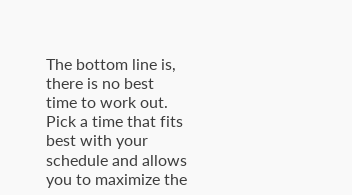The bottom line is, there is no best time to work out. Pick a time that fits best with your schedule and allows you to maximize the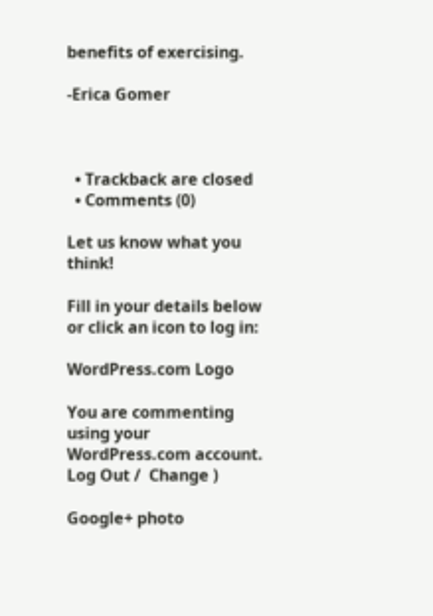benefits of exercising.

-Erica Gomer



  • Trackback are closed
  • Comments (0)

Let us know what you think!

Fill in your details below or click an icon to log in:

WordPress.com Logo

You are commenting using your WordPress.com account. Log Out /  Change )

Google+ photo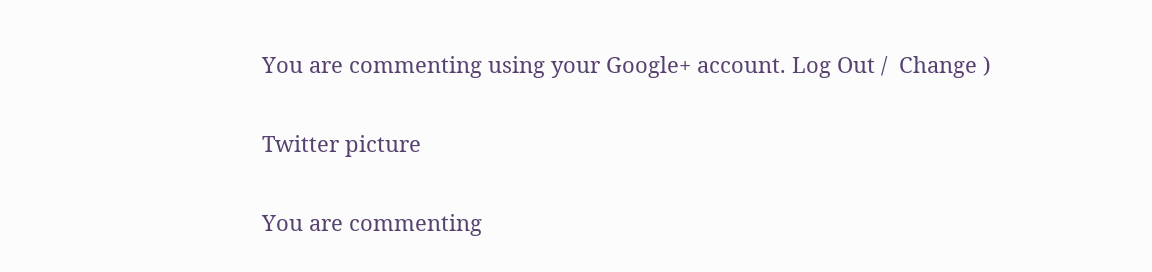You are commenting using your Google+ account. Log Out /  Change )

Twitter picture

You are commenting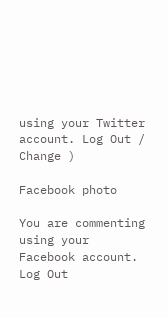using your Twitter account. Log Out /  Change )

Facebook photo

You are commenting using your Facebook account. Log Out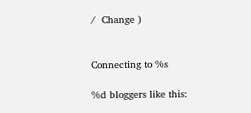/  Change )


Connecting to %s

%d bloggers like this: